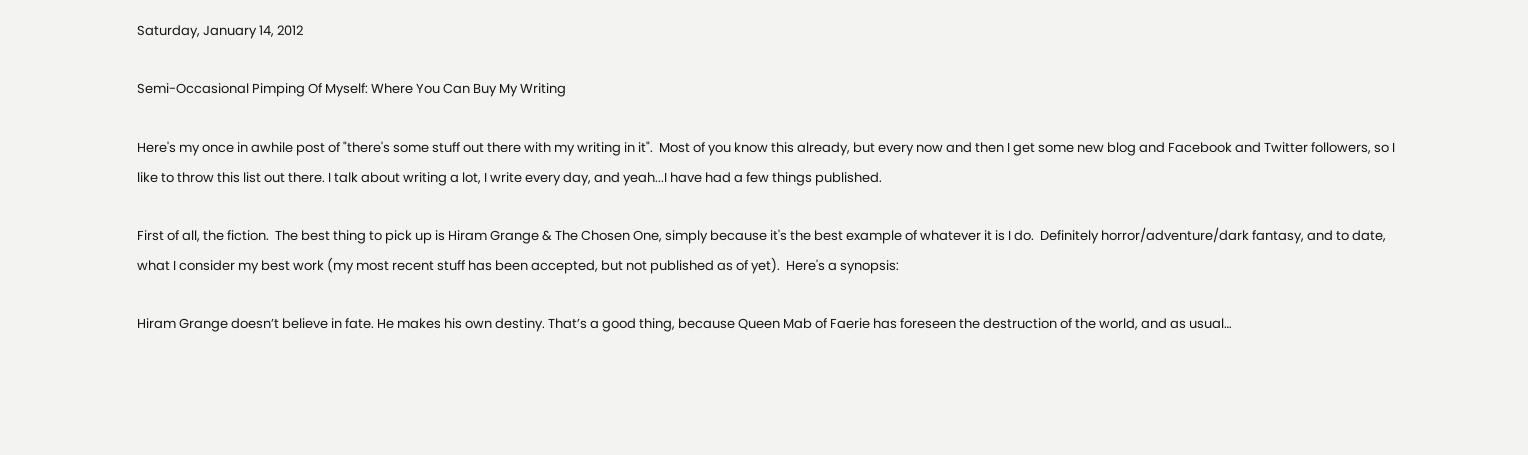Saturday, January 14, 2012

Semi-Occasional Pimping Of Myself: Where You Can Buy My Writing

Here's my once in awhile post of "there's some stuff out there with my writing in it".  Most of you know this already, but every now and then I get some new blog and Facebook and Twitter followers, so I like to throw this list out there. I talk about writing a lot, I write every day, and yeah...I have had a few things published.

First of all, the fiction.  The best thing to pick up is Hiram Grange & The Chosen One, simply because it's the best example of whatever it is I do.  Definitely horror/adventure/dark fantasy, and to date, what I consider my best work (my most recent stuff has been accepted, but not published as of yet).  Here's a synopsis:

Hiram Grange doesn’t believe in fate. He makes his own destiny. That’s a good thing, because Queen Mab of Faerie has foreseen the destruction of the world, and as usual…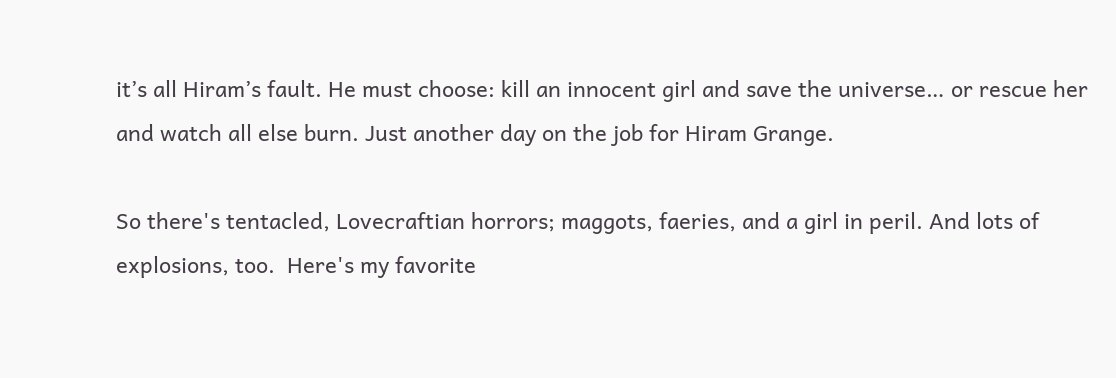it’s all Hiram’s fault. He must choose: kill an innocent girl and save the universe… or rescue her and watch all else burn. Just another day on the job for Hiram Grange.

So there's tentacled, Lovecraftian horrors; maggots, faeries, and a girl in peril. And lots of explosions, too.  Here's my favorite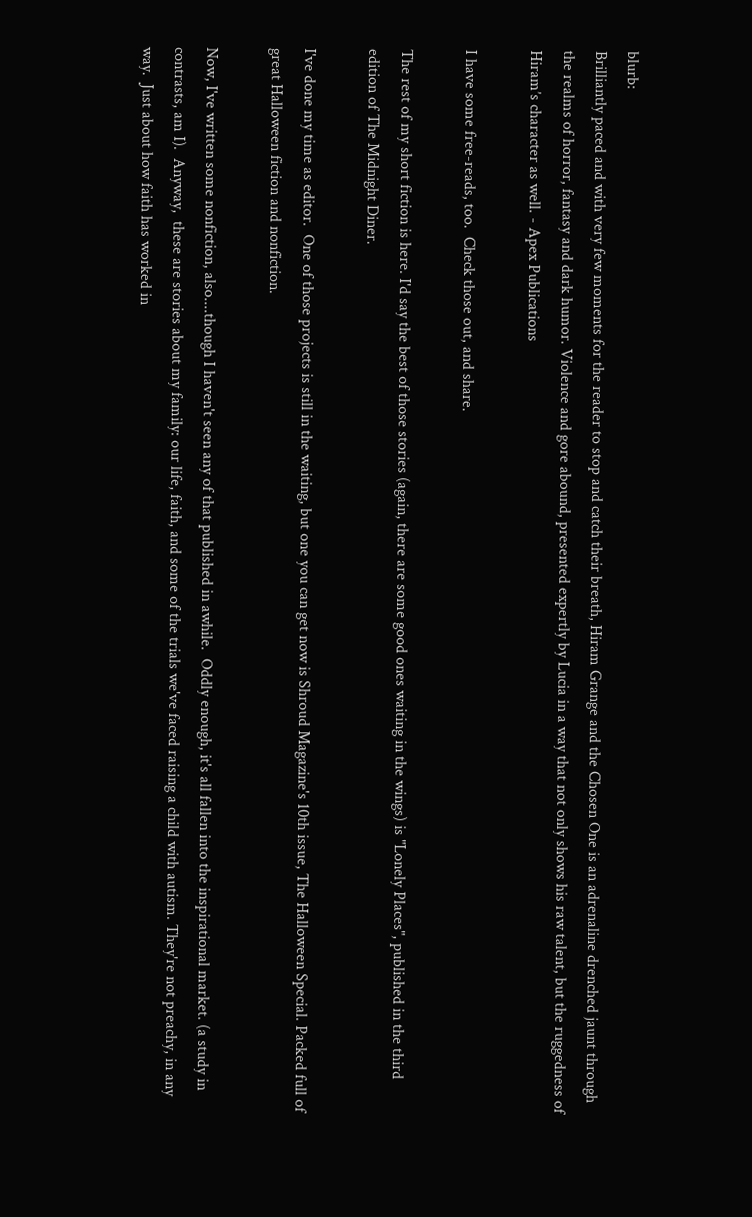blurb:
Brilliantly paced and with very few moments for the reader to stop and catch their breath, Hiram Grange and the Chosen One is an adrenaline drenched jaunt through the realms of horror, fantasy and dark humor. Violence and gore abound, presented expertly by Lucia in a way that not only shows his raw talent, but the ruggedness of Hiram’s character as well. - Apex Publications

I have some free-reads, too.  Check those out, and share.

The rest of my short fiction is here. I'd say the best of those stories (again, there are some good ones waiting in the wings) is "Lonely Places", published in the third edition of The Midnight Diner.

I've done my time as editor.  One of those projects is still in the waiting, but one you can get now is Shroud Magazine's 10th issue, The Halloween Special. Packed full of great Halloween fiction and nonfiction.

Now, I've written some nonfiction, also....though I haven't seen any of that published in awhile.  Oddly enough, it's all fallen into the inspirational market. (a study in contrasts, am I).  Anyway,  these are stories about my family: our life, faith, and some of the trials we've faced raising a child with autism. They're not preachy, in any way.  Just about how faith has worked in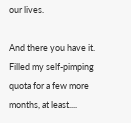our lives.

And there you have it.  Filled my self-pimping quota for a few more months, at least....